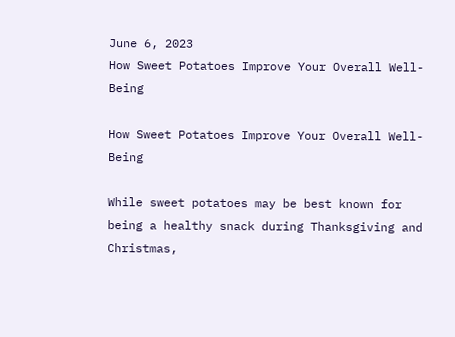June 6, 2023
How Sweet Potatoes Improve Your Overall Well-Being

How Sweet Potatoes Improve Your Overall Well-Being

While sweet potatoes may be best known for being a healthy snack during Thanksgiving and Christmas,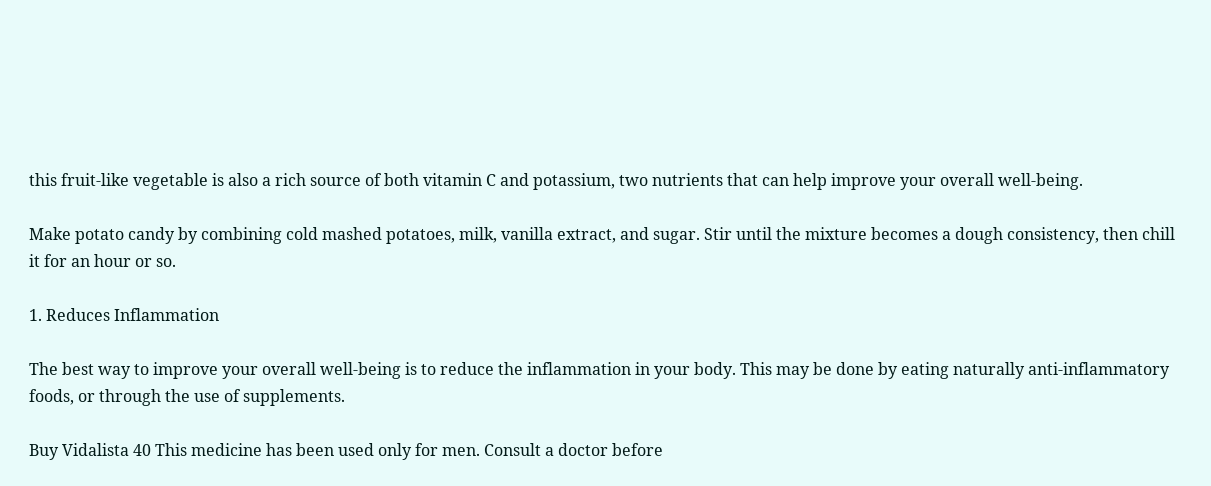this fruit-like vegetable is also a rich source of both vitamin C and potassium, two nutrients that can help improve your overall well-being.

Make potato candy by combining cold mashed potatoes, milk, vanilla extract, and sugar. Stir until the mixture becomes a dough consistency, then chill it for an hour or so.

1. Reduces Inflammation

The best way to improve your overall well-being is to reduce the inflammation in your body. This may be done by eating naturally anti-inflammatory foods, or through the use of supplements.

Buy Vidalista 40 This medicine has been used only for men. Consult a doctor before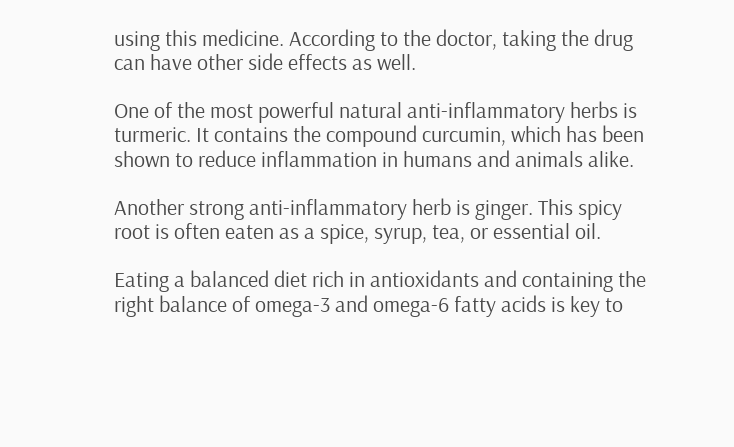using this medicine. According to the doctor, taking the drug can have other side effects as well.

One of the most powerful natural anti-inflammatory herbs is turmeric. It contains the compound curcumin, which has been shown to reduce inflammation in humans and animals alike.

Another strong anti-inflammatory herb is ginger. This spicy root is often eaten as a spice, syrup, tea, or essential oil.

Eating a balanced diet rich in antioxidants and containing the right balance of omega-3 and omega-6 fatty acids is key to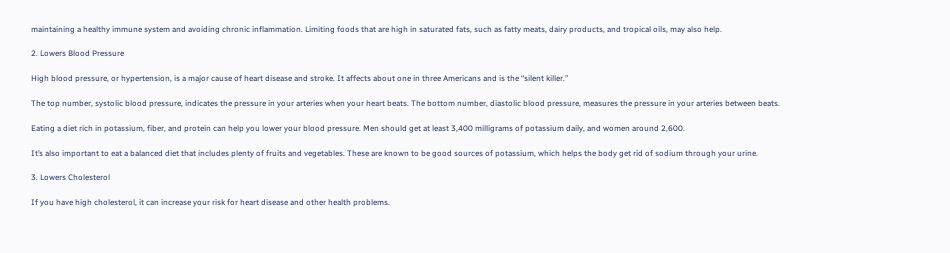maintaining a healthy immune system and avoiding chronic inflammation. Limiting foods that are high in saturated fats, such as fatty meats, dairy products, and tropical oils, may also help.

2. Lowers Blood Pressure

High blood pressure, or hypertension, is a major cause of heart disease and stroke. It affects about one in three Americans and is the “silent killer.”

The top number, systolic blood pressure, indicates the pressure in your arteries when your heart beats. The bottom number, diastolic blood pressure, measures the pressure in your arteries between beats.

Eating a diet rich in potassium, fiber, and protein can help you lower your blood pressure. Men should get at least 3,400 milligrams of potassium daily, and women around 2,600.

It’s also important to eat a balanced diet that includes plenty of fruits and vegetables. These are known to be good sources of potassium, which helps the body get rid of sodium through your urine.

3. Lowers Cholesterol

If you have high cholesterol, it can increase your risk for heart disease and other health problems.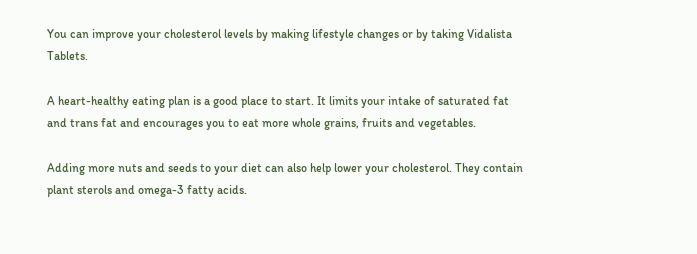You can improve your cholesterol levels by making lifestyle changes or by taking Vidalista Tablets.

A heart-healthy eating plan is a good place to start. It limits your intake of saturated fat and trans fat and encourages you to eat more whole grains, fruits and vegetables.

Adding more nuts and seeds to your diet can also help lower your cholesterol. They contain plant sterols and omega-3 fatty acids.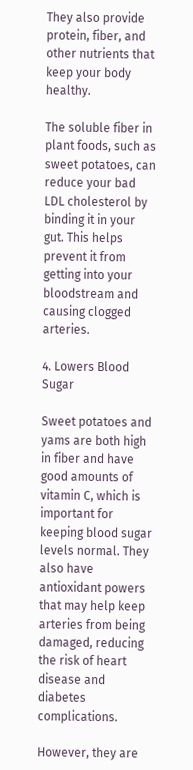They also provide protein, fiber, and other nutrients that keep your body healthy.

The soluble fiber in plant foods, such as sweet potatoes, can reduce your bad LDL cholesterol by binding it in your gut. This helps prevent it from getting into your bloodstream and causing clogged arteries.

4. Lowers Blood Sugar

Sweet potatoes and yams are both high in fiber and have good amounts of vitamin C, which is important for keeping blood sugar levels normal. They also have antioxidant powers that may help keep arteries from being damaged, reducing the risk of heart disease and diabetes complications.

However, they are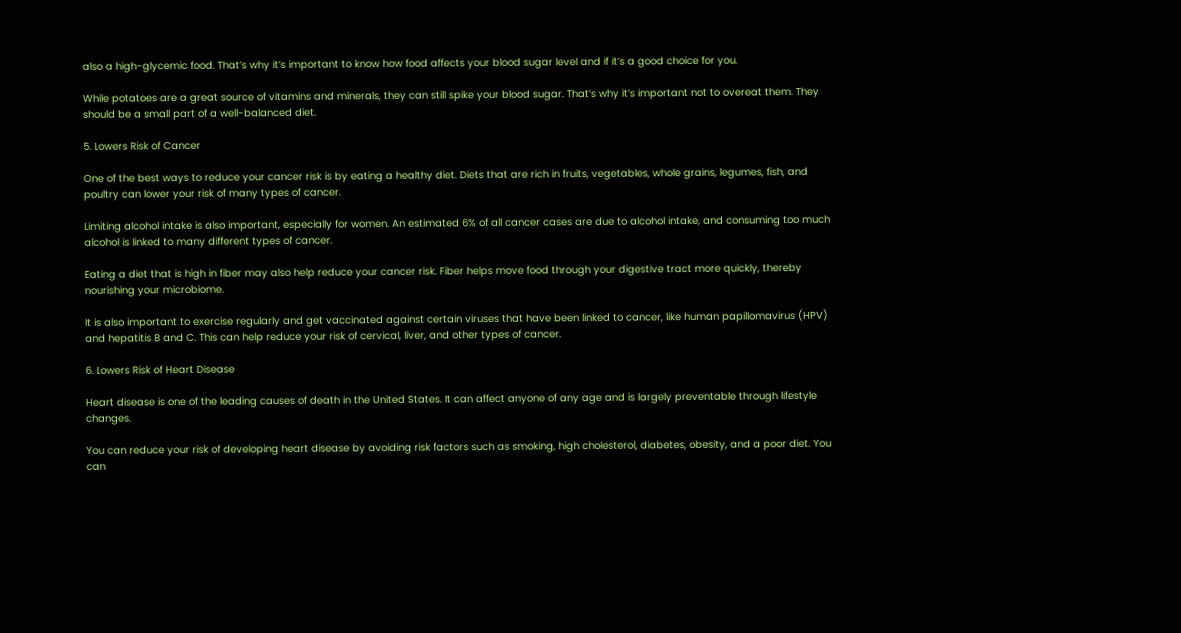also a high-glycemic food. That’s why it’s important to know how food affects your blood sugar level and if it’s a good choice for you.

While potatoes are a great source of vitamins and minerals, they can still spike your blood sugar. That’s why it’s important not to overeat them. They should be a small part of a well-balanced diet.

5. Lowers Risk of Cancer

One of the best ways to reduce your cancer risk is by eating a healthy diet. Diets that are rich in fruits, vegetables, whole grains, legumes, fish, and poultry can lower your risk of many types of cancer.

Limiting alcohol intake is also important, especially for women. An estimated 6% of all cancer cases are due to alcohol intake, and consuming too much alcohol is linked to many different types of cancer.

Eating a diet that is high in fiber may also help reduce your cancer risk. Fiber helps move food through your digestive tract more quickly, thereby nourishing your microbiome.

It is also important to exercise regularly and get vaccinated against certain viruses that have been linked to cancer, like human papillomavirus (HPV) and hepatitis B and C. This can help reduce your risk of cervical, liver, and other types of cancer.

6. Lowers Risk of Heart Disease

Heart disease is one of the leading causes of death in the United States. It can affect anyone of any age and is largely preventable through lifestyle changes.

You can reduce your risk of developing heart disease by avoiding risk factors such as smoking, high cholesterol, diabetes, obesity, and a poor diet. You can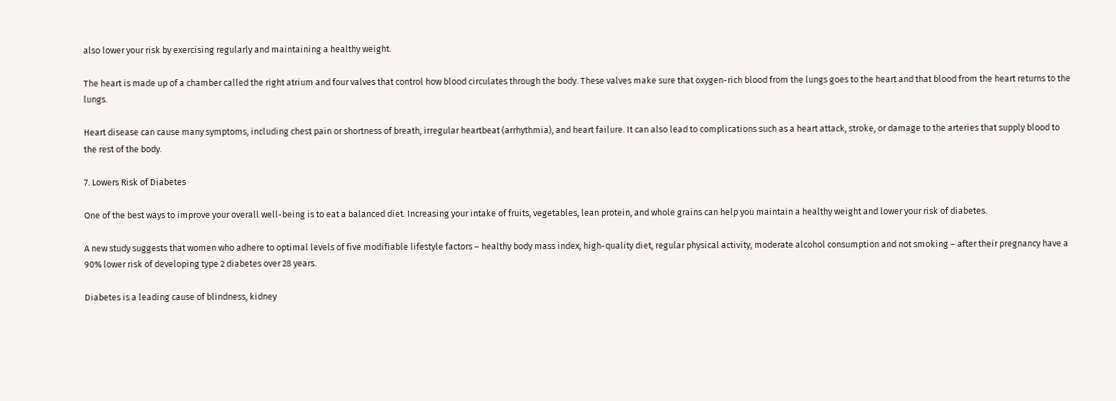also lower your risk by exercising regularly and maintaining a healthy weight.

The heart is made up of a chamber called the right atrium and four valves that control how blood circulates through the body. These valves make sure that oxygen-rich blood from the lungs goes to the heart and that blood from the heart returns to the lungs.

Heart disease can cause many symptoms, including chest pain or shortness of breath, irregular heartbeat (arrhythmia), and heart failure. It can also lead to complications such as a heart attack, stroke, or damage to the arteries that supply blood to the rest of the body.

7. Lowers Risk of Diabetes

One of the best ways to improve your overall well-being is to eat a balanced diet. Increasing your intake of fruits, vegetables, lean protein, and whole grains can help you maintain a healthy weight and lower your risk of diabetes.

A new study suggests that women who adhere to optimal levels of five modifiable lifestyle factors – healthy body mass index, high-quality diet, regular physical activity, moderate alcohol consumption and not smoking – after their pregnancy have a 90% lower risk of developing type 2 diabetes over 28 years.

Diabetes is a leading cause of blindness, kidney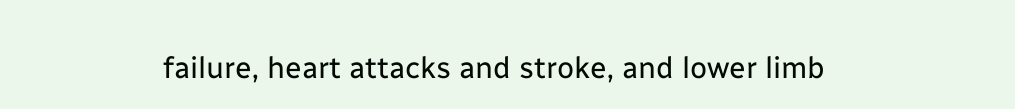failure, heart attacks and stroke, and lower limb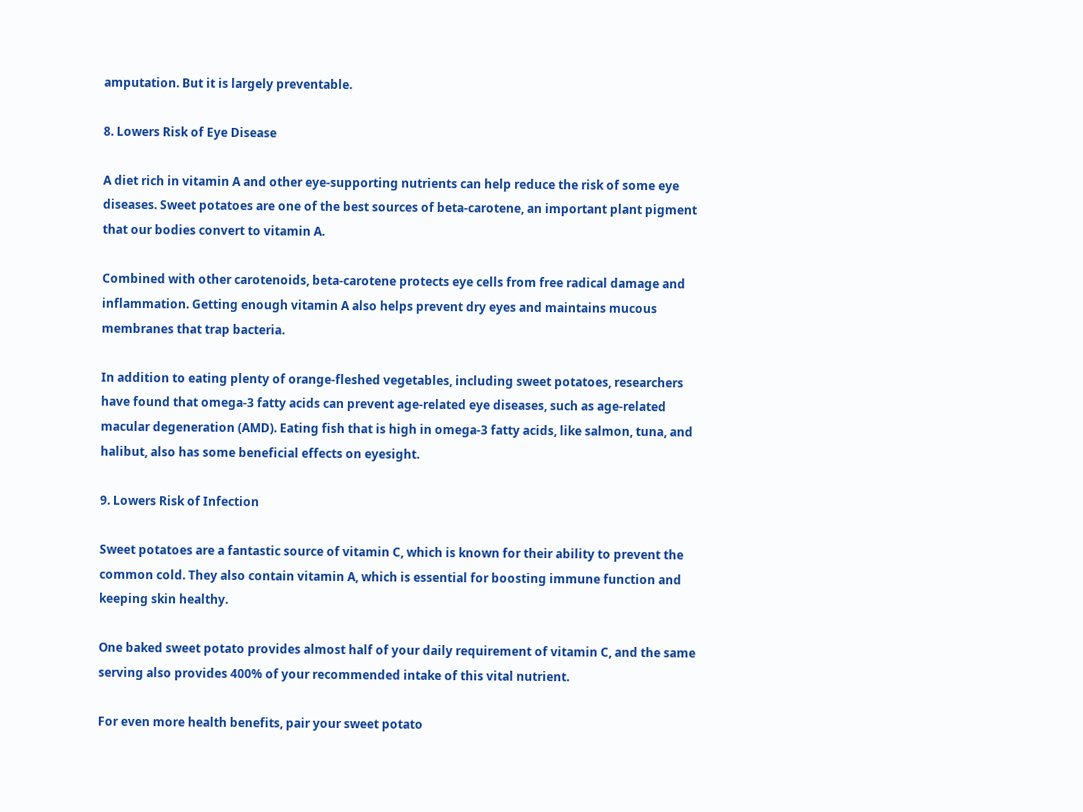amputation. But it is largely preventable.

8. Lowers Risk of Eye Disease

A diet rich in vitamin A and other eye-supporting nutrients can help reduce the risk of some eye diseases. Sweet potatoes are one of the best sources of beta-carotene, an important plant pigment that our bodies convert to vitamin A.

Combined with other carotenoids, beta-carotene protects eye cells from free radical damage and inflammation. Getting enough vitamin A also helps prevent dry eyes and maintains mucous membranes that trap bacteria.

In addition to eating plenty of orange-fleshed vegetables, including sweet potatoes, researchers have found that omega-3 fatty acids can prevent age-related eye diseases, such as age-related macular degeneration (AMD). Eating fish that is high in omega-3 fatty acids, like salmon, tuna, and halibut, also has some beneficial effects on eyesight.

9. Lowers Risk of Infection

Sweet potatoes are a fantastic source of vitamin C, which is known for their ability to prevent the common cold. They also contain vitamin A, which is essential for boosting immune function and keeping skin healthy.

One baked sweet potato provides almost half of your daily requirement of vitamin C, and the same serving also provides 400% of your recommended intake of this vital nutrient.

For even more health benefits, pair your sweet potato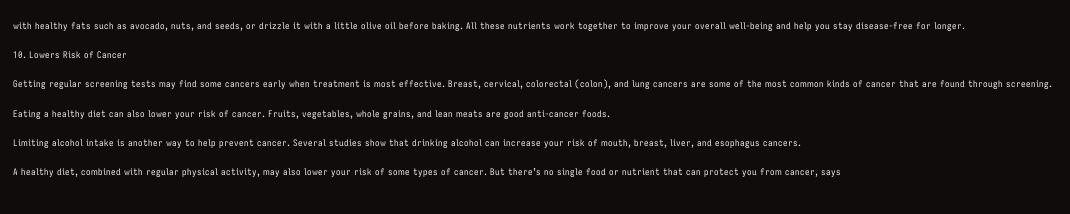with healthy fats such as avocado, nuts, and seeds, or drizzle it with a little olive oil before baking. All these nutrients work together to improve your overall well-being and help you stay disease-free for longer.

10. Lowers Risk of Cancer

Getting regular screening tests may find some cancers early when treatment is most effective. Breast, cervical, colorectal (colon), and lung cancers are some of the most common kinds of cancer that are found through screening.

Eating a healthy diet can also lower your risk of cancer. Fruits, vegetables, whole grains, and lean meats are good anti-cancer foods.

Limiting alcohol intake is another way to help prevent cancer. Several studies show that drinking alcohol can increase your risk of mouth, breast, liver, and esophagus cancers.

A healthy diet, combined with regular physical activity, may also lower your risk of some types of cancer. But there’s no single food or nutrient that can protect you from cancer, says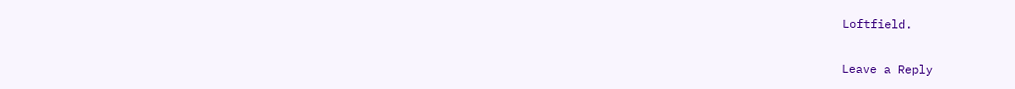Loftfield.

Leave a Reply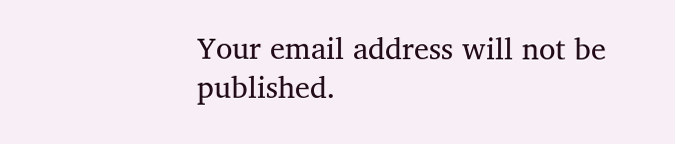Your email address will not be published.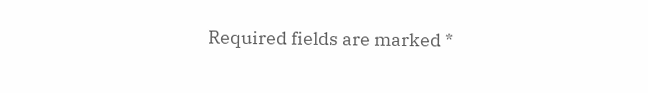Required fields are marked *